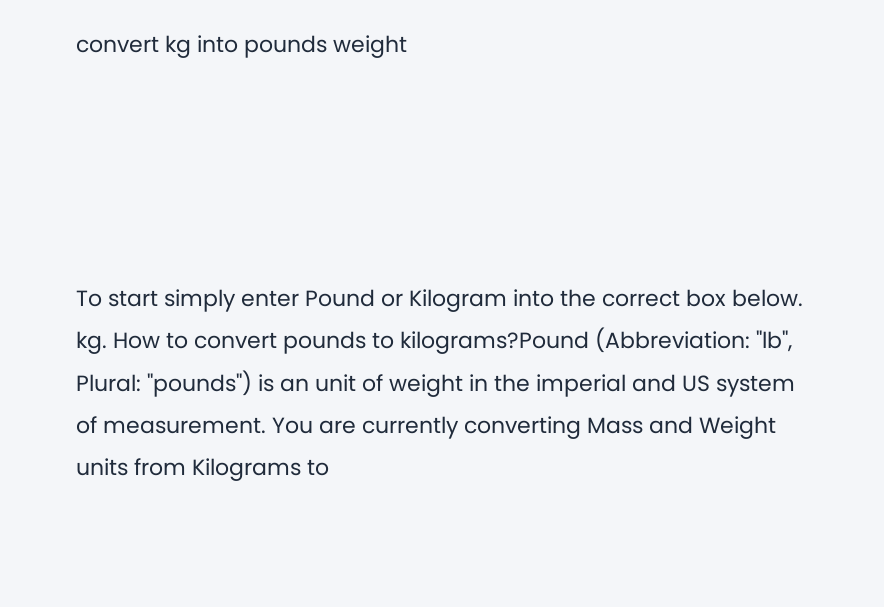convert kg into pounds weight





To start simply enter Pound or Kilogram into the correct box below. kg. How to convert pounds to kilograms?Pound (Abbreviation: "lb", Plural: "pounds") is an unit of weight in the imperial and US system of measurement. You are currently converting Mass and Weight units from Kilograms to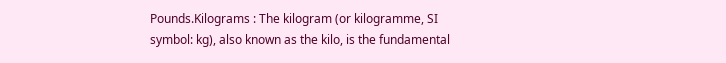Pounds.Kilograms : The kilogram (or kilogramme, SI symbol: kg), also known as the kilo, is the fundamental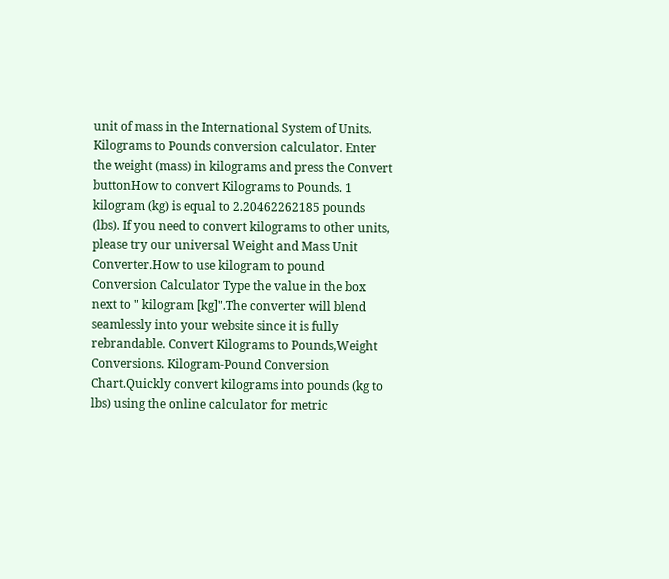unit of mass in the International System of Units. Kilograms to Pounds conversion calculator. Enter the weight (mass) in kilograms and press the Convert buttonHow to convert Kilograms to Pounds. 1 kilogram (kg) is equal to 2.20462262185 pounds (lbs). If you need to convert kilograms to other units, please try our universal Weight and Mass Unit Converter.How to use kilogram to pound Conversion Calculator Type the value in the box next to " kilogram [kg]".The converter will blend seamlessly into your website since it is fully rebrandable. Convert Kilograms to Pounds,Weight Conversions. Kilogram-Pound Conversion Chart.Quickly convert kilograms into pounds (kg to lbs) using the online calculator for metric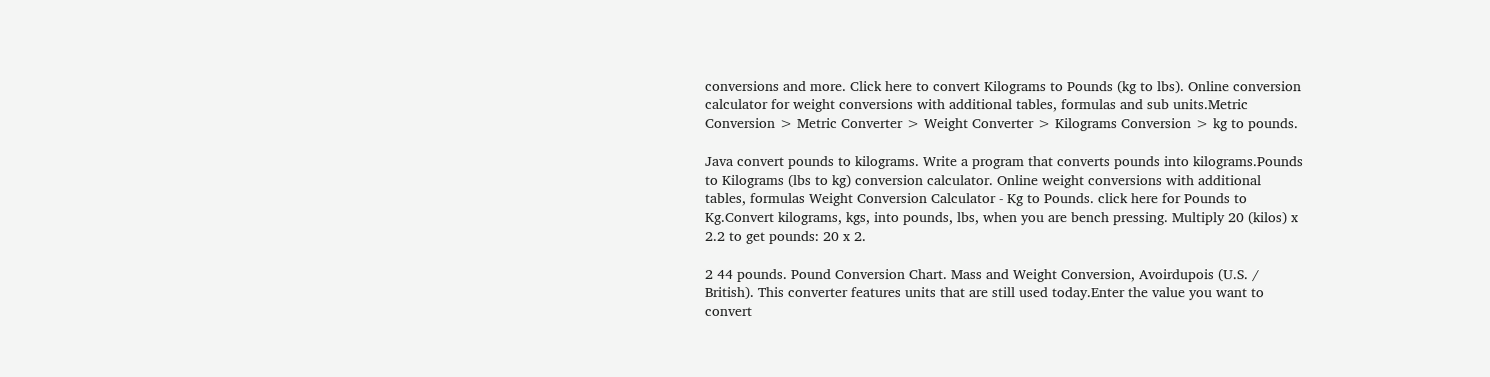conversions and more. Click here to convert Kilograms to Pounds (kg to lbs). Online conversion calculator for weight conversions with additional tables, formulas and sub units.Metric Conversion > Metric Converter > Weight Converter > Kilograms Conversion > kg to pounds.

Java convert pounds to kilograms. Write a program that converts pounds into kilograms.Pounds to Kilograms (lbs to kg) conversion calculator. Online weight conversions with additional tables, formulas Weight Conversion Calculator - Kg to Pounds. click here for Pounds to Kg.Convert kilograms, kgs, into pounds, lbs, when you are bench pressing. Multiply 20 (kilos) x 2.2 to get pounds: 20 x 2.

2 44 pounds. Pound Conversion Chart. Mass and Weight Conversion, Avoirdupois (U.S. / British). This converter features units that are still used today.Enter the value you want to convert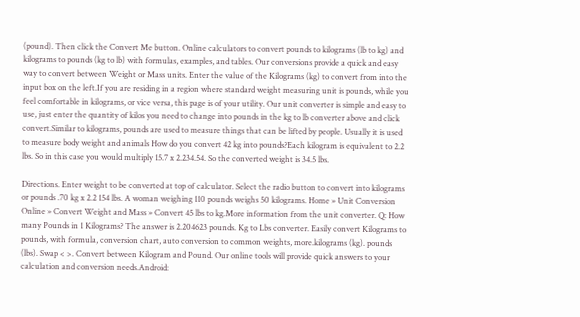(pound). Then click the Convert Me button. Online calculators to convert pounds to kilograms (lb to kg) and kilograms to pounds (kg to lb) with formulas, examples, and tables. Our conversions provide a quick and easy way to convert between Weight or Mass units. Enter the value of the Kilograms (kg) to convert from into the input box on the left.If you are residing in a region where standard weight measuring unit is pounds, while you feel comfortable in kilograms, or vice versa, this page is of your utility. Our unit converter is simple and easy to use, just enter the quantity of kilos you need to change into pounds in the kg to lb converter above and click convert.Similar to kilograms, pounds are used to measure things that can be lifted by people. Usually it is used to measure body weight and animals How do you convert 42 kg into pounds?Each kilogram is equivalent to 2.2 lbs. So in this case you would multiply 15.7 x 2.234.54. So the converted weight is 34.5 lbs.

Directions. Enter weight to be converted at top of calculator. Select the radio button to convert into kilograms or pounds .70 kg x 2.2 154 lbs. A woman weighing 110 pounds weighs 50 kilograms. Home » Unit Conversion Online » Convert Weight and Mass » Convert 45 lbs to kg.More information from the unit converter. Q: How many Pounds in 1 Kilograms? The answer is 2.204623 pounds. Kg to Lbs converter. Easily convert Kilograms to pounds, with formula, conversion chart, auto conversion to common weights, more.kilograms (kg). pounds (lbs). Swap < >. Convert between Kilogram and Pound. Our online tools will provide quick answers to your calculation and conversion needs.Android: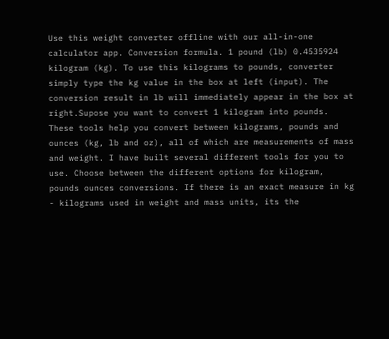Use this weight converter offline with our all-in-one calculator app. Conversion formula. 1 pound (lb) 0.4535924 kilogram (kg). To use this kilograms to pounds, converter simply type the kg value in the box at left (input). The conversion result in lb will immediately appear in the box at right.Supose you want to convert 1 kilogram into pounds. These tools help you convert between kilograms, pounds and ounces (kg, lb and oz), all of which are measurements of mass and weight. I have built several different tools for you to use. Choose between the different options for kilogram, pounds ounces conversions. If there is an exact measure in kg - kilograms used in weight and mass units, its the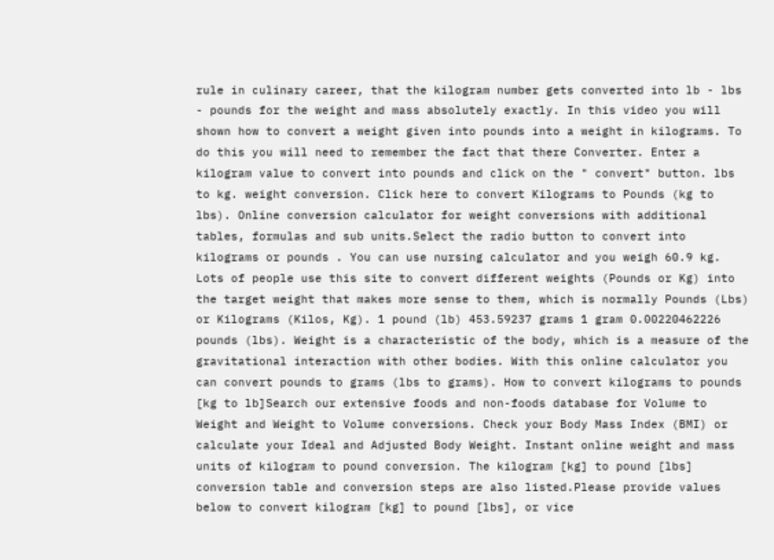rule in culinary career, that the kilogram number gets converted into lb - lbs - pounds for the weight and mass absolutely exactly. In this video you will shown how to convert a weight given into pounds into a weight in kilograms. To do this you will need to remember the fact that there Converter. Enter a kilogram value to convert into pounds and click on the " convert" button. lbs to kg. weight conversion. Click here to convert Kilograms to Pounds (kg to lbs). Online conversion calculator for weight conversions with additional tables, formulas and sub units.Select the radio button to convert into kilograms or pounds . You can use nursing calculator and you weigh 60.9 kg. Lots of people use this site to convert different weights (Pounds or Kg) into the target weight that makes more sense to them, which is normally Pounds (Lbs) or Kilograms (Kilos, Kg). 1 pound (lb) 453.59237 grams 1 gram 0.00220462226 pounds (lbs). Weight is a characteristic of the body, which is a measure of the gravitational interaction with other bodies. With this online calculator you can convert pounds to grams (lbs to grams). How to convert kilograms to pounds [kg to lb]Search our extensive foods and non-foods database for Volume to Weight and Weight to Volume conversions. Check your Body Mass Index (BMI) or calculate your Ideal and Adjusted Body Weight. Instant online weight and mass units of kilogram to pound conversion. The kilogram [kg] to pound [lbs] conversion table and conversion steps are also listed.Please provide values below to convert kilogram [kg] to pound [lbs], or vice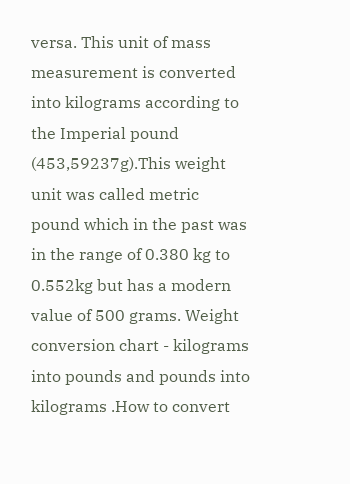versa. This unit of mass measurement is converted into kilograms according to the Imperial pound (453,59237g).This weight unit was called metric pound which in the past was in the range of 0.380 kg to 0.552kg but has a modern value of 500 grams. Weight conversion chart - kilograms into pounds and pounds into kilograms .How to convert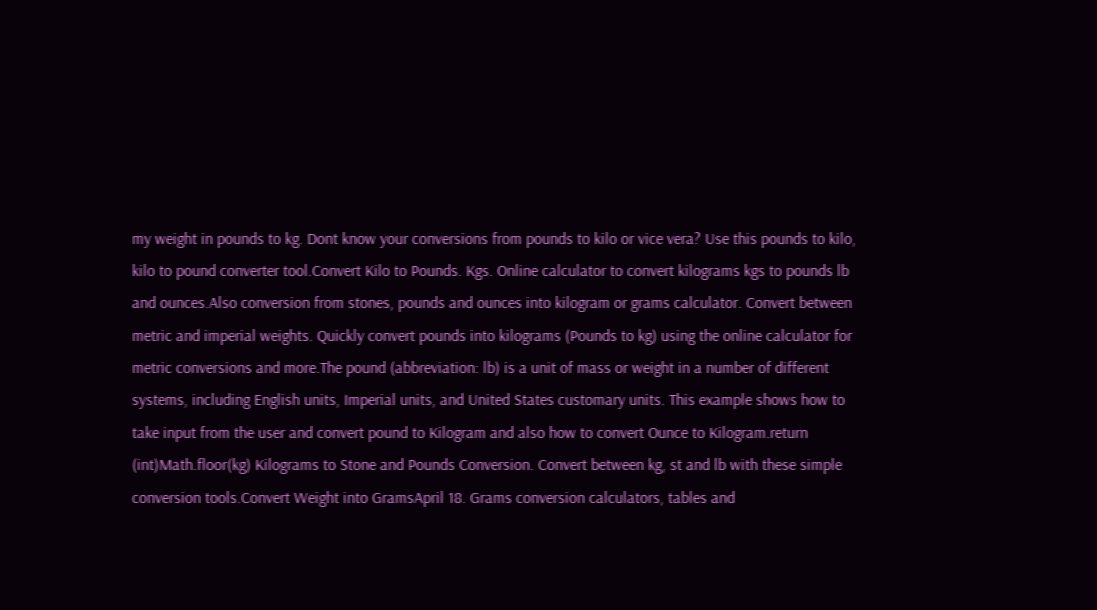my weight in pounds to kg. Dont know your conversions from pounds to kilo or vice vera? Use this pounds to kilo, kilo to pound converter tool.Convert Kilo to Pounds. Kgs. Online calculator to convert kilograms kgs to pounds lb and ounces.Also conversion from stones, pounds and ounces into kilogram or grams calculator. Convert between metric and imperial weights. Quickly convert pounds into kilograms (Pounds to kg) using the online calculator for metric conversions and more.The pound (abbreviation: lb) is a unit of mass or weight in a number of different systems, including English units, Imperial units, and United States customary units. This example shows how to take input from the user and convert pound to Kilogram and also how to convert Ounce to Kilogram.return (int)Math.floor(kg) Kilograms to Stone and Pounds Conversion. Convert between kg, st and lb with these simple conversion tools.Convert Weight into GramsApril 18. Grams conversion calculators, tables and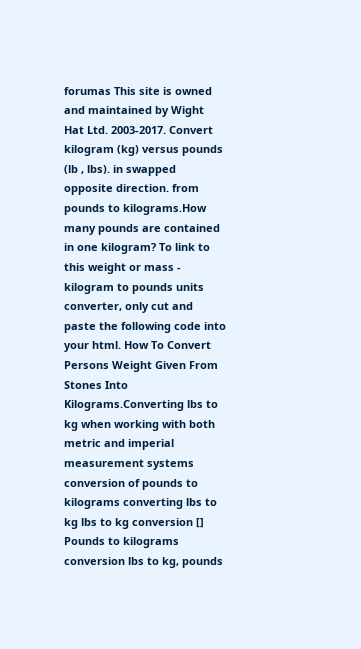forumas This site is owned and maintained by Wight Hat Ltd. 2003-2017. Convert kilogram (kg) versus pounds (lb , lbs). in swapped opposite direction. from pounds to kilograms.How many pounds are contained in one kilogram? To link to this weight or mass - kilogram to pounds units converter, only cut and paste the following code into your html. How To Convert Persons Weight Given From Stones Into Kilograms.Converting lbs to kg when working with both metric and imperial measurement systems conversion of pounds to kilograms converting lbs to kg lbs to kg conversion [] Pounds to kilograms conversion lbs to kg, pounds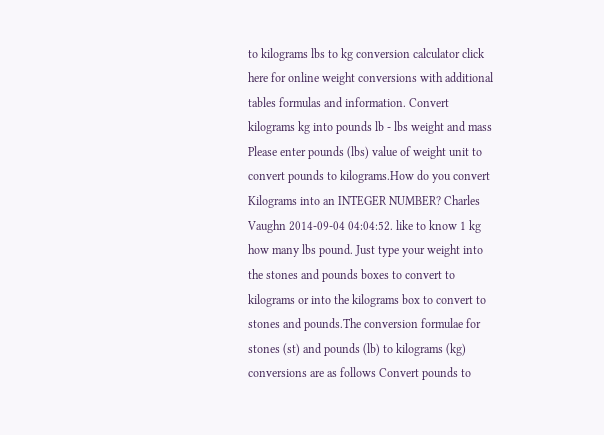to kilograms lbs to kg conversion calculator click here for online weight conversions with additional tables formulas and information. Convert kilograms kg into pounds lb - lbs weight and mass Please enter pounds (lbs) value of weight unit to convert pounds to kilograms.How do you convert Kilograms into an INTEGER NUMBER? Charles Vaughn 2014-09-04 04:04:52. like to know 1 kg how many lbs pound. Just type your weight into the stones and pounds boxes to convert to kilograms or into the kilograms box to convert to stones and pounds.The conversion formulae for stones (st) and pounds (lb) to kilograms (kg) conversions are as follows Convert pounds to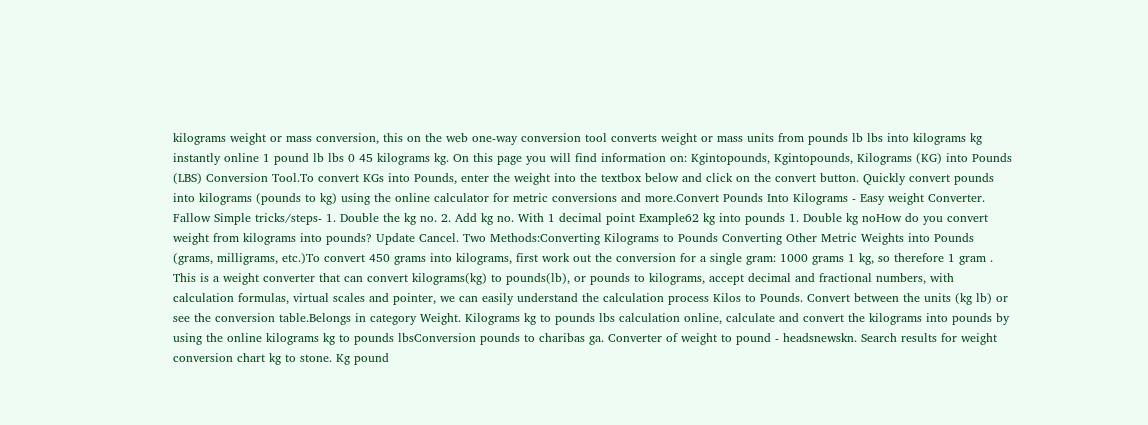kilograms weight or mass conversion, this on the web one-way conversion tool converts weight or mass units from pounds lb lbs into kilograms kg instantly online 1 pound lb lbs 0 45 kilograms kg. On this page you will find information on: Kgintopounds, Kgintopounds, Kilograms (KG) into Pounds (LBS) Conversion Tool.To convert KGs into Pounds, enter the weight into the textbox below and click on the convert button. Quickly convert pounds into kilograms (pounds to kg) using the online calculator for metric conversions and more.Convert Pounds Into Kilograms - Easy weight Converter. Fallow Simple tricks/steps- 1. Double the kg no. 2. Add kg no. With 1 decimal point Example62 kg into pounds 1. Double kg noHow do you convert weight from kilograms into pounds? Update Cancel. Two Methods:Converting Kilograms to Pounds Converting Other Metric Weights into Pounds (grams, milligrams, etc.)To convert 450 grams into kilograms, first work out the conversion for a single gram: 1000 grams 1 kg, so therefore 1 gram . This is a weight converter that can convert kilograms(kg) to pounds(lb), or pounds to kilograms, accept decimal and fractional numbers, with calculation formulas, virtual scales and pointer, we can easily understand the calculation process Kilos to Pounds. Convert between the units (kg lb) or see the conversion table.Belongs in category Weight. Kilograms kg to pounds lbs calculation online, calculate and convert the kilograms into pounds by using the online kilograms kg to pounds lbsConversion pounds to charibas ga. Converter of weight to pound - headsnewskn. Search results for weight conversion chart kg to stone. Kg pound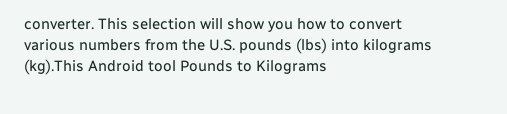converter. This selection will show you how to convert various numbers from the U.S. pounds (lbs) into kilograms (kg).This Android tool Pounds to Kilograms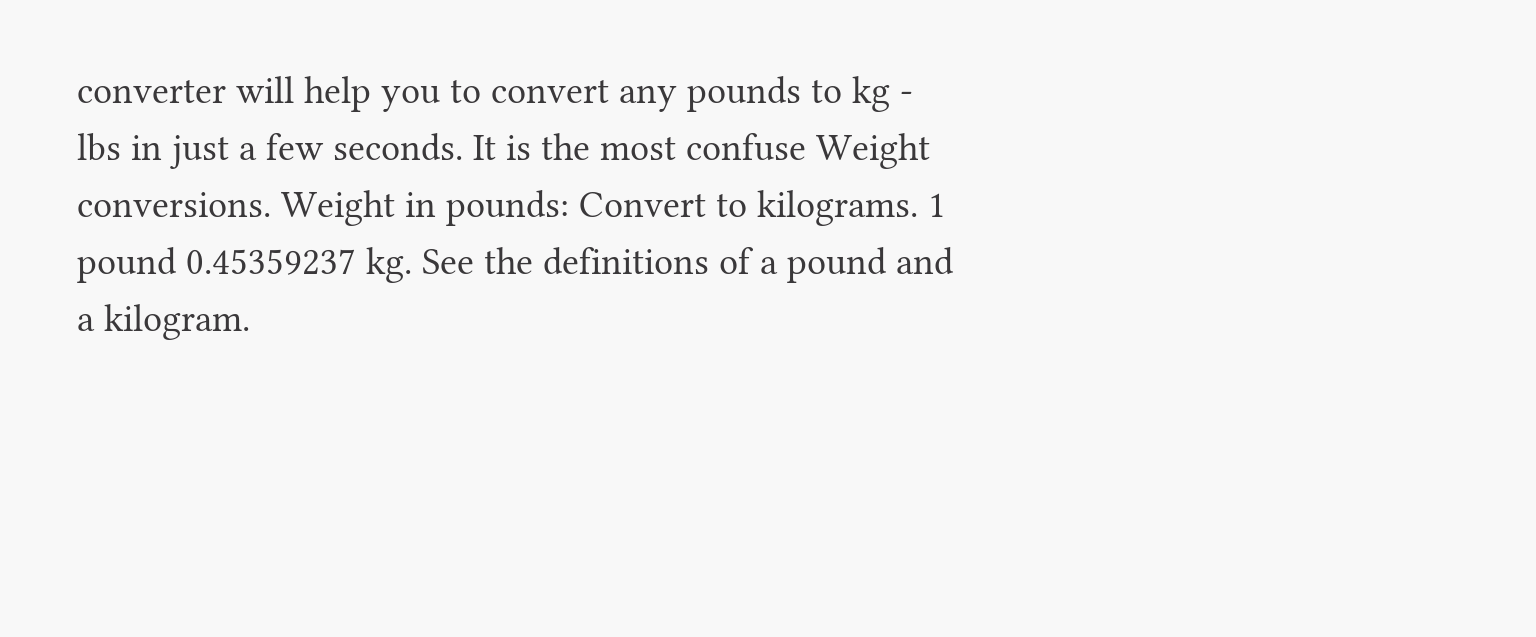converter will help you to convert any pounds to kg - lbs in just a few seconds. It is the most confuse Weight conversions. Weight in pounds: Convert to kilograms. 1 pound 0.45359237 kg. See the definitions of a pound and a kilogram.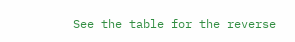See the table for the reverse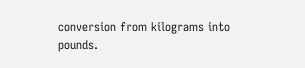conversion from kilograms into pounds.